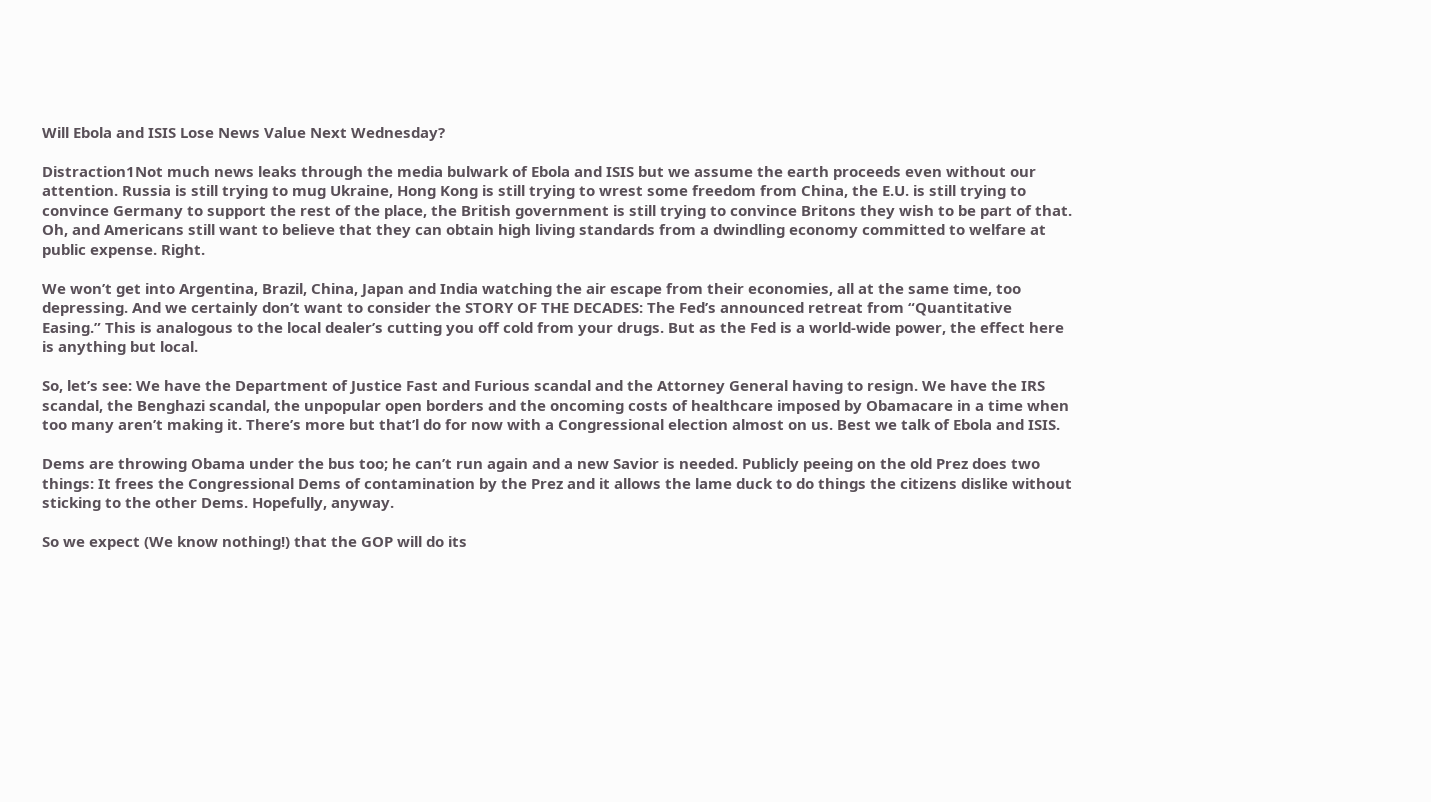Will Ebola and ISIS Lose News Value Next Wednesday?

Distraction1Not much news leaks through the media bulwark of Ebola and ISIS but we assume the earth proceeds even without our attention. Russia is still trying to mug Ukraine, Hong Kong is still trying to wrest some freedom from China, the E.U. is still trying to convince Germany to support the rest of the place, the British government is still trying to convince Britons they wish to be part of that. Oh, and Americans still want to believe that they can obtain high living standards from a dwindling economy committed to welfare at public expense. Right.

We won’t get into Argentina, Brazil, China, Japan and India watching the air escape from their economies, all at the same time, too depressing. And we certainly don’t want to consider the STORY OF THE DECADES: The Fed’s announced retreat from “Quantitative Easing.” This is analogous to the local dealer’s cutting you off cold from your drugs. But as the Fed is a world-wide power, the effect here is anything but local.

So, let’s see: We have the Department of Justice Fast and Furious scandal and the Attorney General having to resign. We have the IRS scandal, the Benghazi scandal, the unpopular open borders and the oncoming costs of healthcare imposed by Obamacare in a time when too many aren’t making it. There’s more but that’l do for now with a Congressional election almost on us. Best we talk of Ebola and ISIS.

Dems are throwing Obama under the bus too; he can’t run again and a new Savior is needed. Publicly peeing on the old Prez does two things: It frees the Congressional Dems of contamination by the Prez and it allows the lame duck to do things the citizens dislike without sticking to the other Dems. Hopefully, anyway.

So we expect (We know nothing!) that the GOP will do its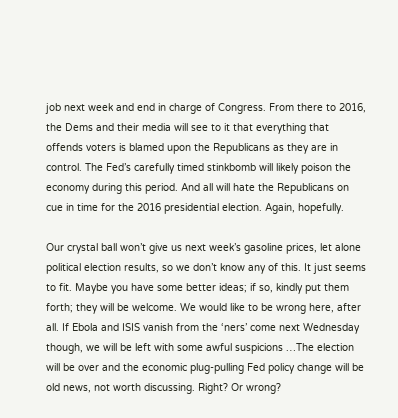job next week and end in charge of Congress. From there to 2016, the Dems and their media will see to it that everything that offends voters is blamed upon the Republicans as they are in control. The Fed’s carefully timed stinkbomb will likely poison the economy during this period. And all will hate the Republicans on cue in time for the 2016 presidential election. Again, hopefully.

Our crystal ball won’t give us next week’s gasoline prices, let alone political election results, so we don’t know any of this. It just seems to fit. Maybe you have some better ideas; if so, kindly put them forth; they will be welcome. We would like to be wrong here, after all. If Ebola and ISIS vanish from the ‘ners’ come next Wednesday though, we will be left with some awful suspicions …The election will be over and the economic plug-pulling Fed policy change will be old news, not worth discussing. Right? Or wrong?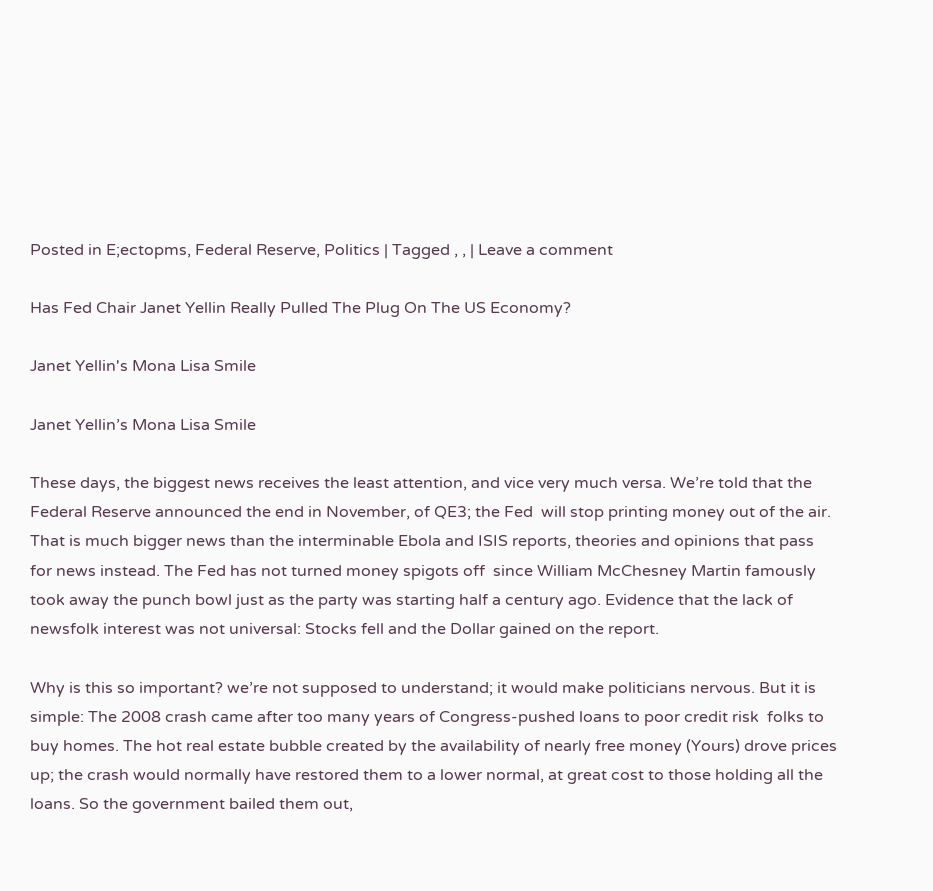Posted in E;ectopms, Federal Reserve, Politics | Tagged , , | Leave a comment

Has Fed Chair Janet Yellin Really Pulled The Plug On The US Economy?

Janet Yellin's Mona Lisa Smile

Janet Yellin’s Mona Lisa Smile

These days, the biggest news receives the least attention, and vice very much versa. We’re told that the Federal Reserve announced the end in November, of QE3; the Fed  will stop printing money out of the air. That is much bigger news than the interminable Ebola and ISIS reports, theories and opinions that pass for news instead. The Fed has not turned money spigots off  since William McChesney Martin famously took away the punch bowl just as the party was starting half a century ago. Evidence that the lack of newsfolk interest was not universal: Stocks fell and the Dollar gained on the report.

Why is this so important? we’re not supposed to understand; it would make politicians nervous. But it is simple: The 2008 crash came after too many years of Congress-pushed loans to poor credit risk  folks to buy homes. The hot real estate bubble created by the availability of nearly free money (Yours) drove prices up; the crash would normally have restored them to a lower normal, at great cost to those holding all the loans. So the government bailed them out,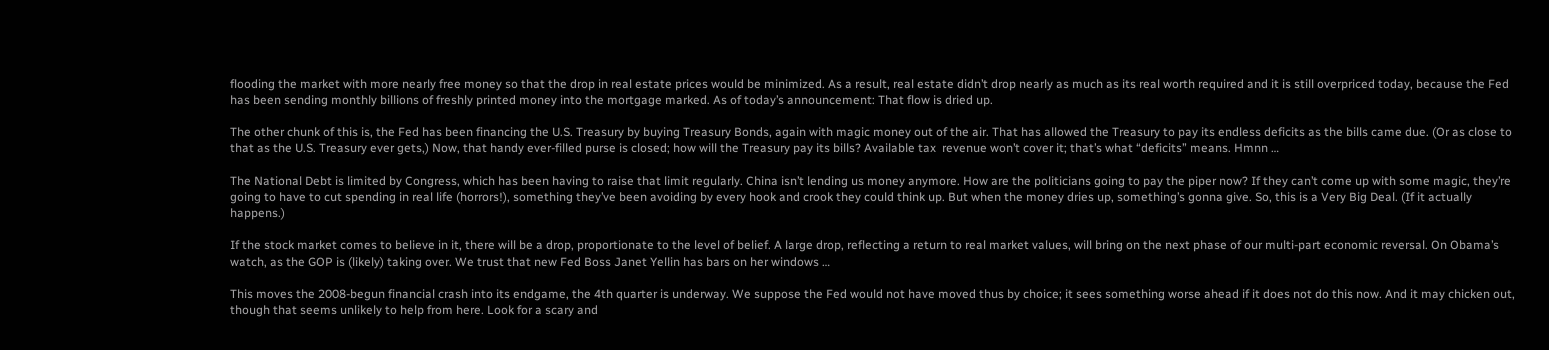flooding the market with more nearly free money so that the drop in real estate prices would be minimized. As a result, real estate didn’t drop nearly as much as its real worth required and it is still overpriced today, because the Fed has been sending monthly billions of freshly printed money into the mortgage marked. As of today’s announcement: That flow is dried up.

The other chunk of this is, the Fed has been financing the U.S. Treasury by buying Treasury Bonds, again with magic money out of the air. That has allowed the Treasury to pay its endless deficits as the bills came due. (Or as close to that as the U.S. Treasury ever gets,) Now, that handy ever-filled purse is closed; how will the Treasury pay its bills? Available tax  revenue won’t cover it; that’s what “deficits” means. Hmnn …

The National Debt is limited by Congress, which has been having to raise that limit regularly. China isn’t lending us money anymore. How are the politicians going to pay the piper now? If they can’t come up with some magic, they’re going to have to cut spending in real life (horrors!), something they’ve been avoiding by every hook and crook they could think up. But when the money dries up, something’s gonna give. So, this is a Very Big Deal. (If it actually happens.)

If the stock market comes to believe in it, there will be a drop, proportionate to the level of belief. A large drop, reflecting a return to real market values, will bring on the next phase of our multi-part economic reversal. On Obama’s watch, as the GOP is (likely) taking over. We trust that new Fed Boss Janet Yellin has bars on her windows …

This moves the 2008-begun financial crash into its endgame, the 4th quarter is underway. We suppose the Fed would not have moved thus by choice; it sees something worse ahead if it does not do this now. And it may chicken out, though that seems unlikely to help from here. Look for a scary and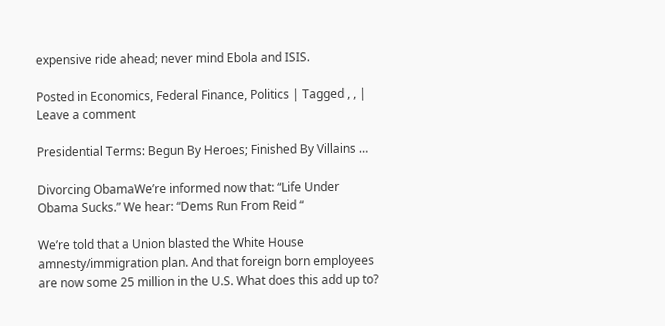expensive ride ahead; never mind Ebola and ISIS.

Posted in Economics, Federal Finance, Politics | Tagged , , | Leave a comment

Presidential Terms: Begun By Heroes; Finished By Villains …

Divorcing ObamaWe’re informed now that: “Life Under Obama Sucks.” We hear: “Dems Run From Reid “

We’re told that a Union blasted the White House amnesty/immigration plan. And that foreign born employees are now some 25 million in the U.S. What does this add up to?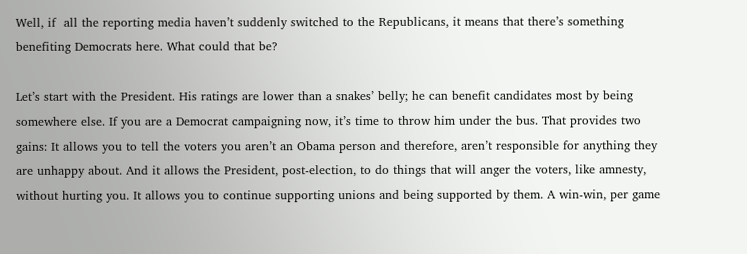Well, if  all the reporting media haven’t suddenly switched to the Republicans, it means that there’s something benefiting Democrats here. What could that be?

Let’s start with the President. His ratings are lower than a snakes’ belly; he can benefit candidates most by being somewhere else. If you are a Democrat campaigning now, it’s time to throw him under the bus. That provides two gains: It allows you to tell the voters you aren’t an Obama person and therefore, aren’t responsible for anything they are unhappy about. And it allows the President, post-election, to do things that will anger the voters, like amnesty, without hurting you. It allows you to continue supporting unions and being supported by them. A win-win, per game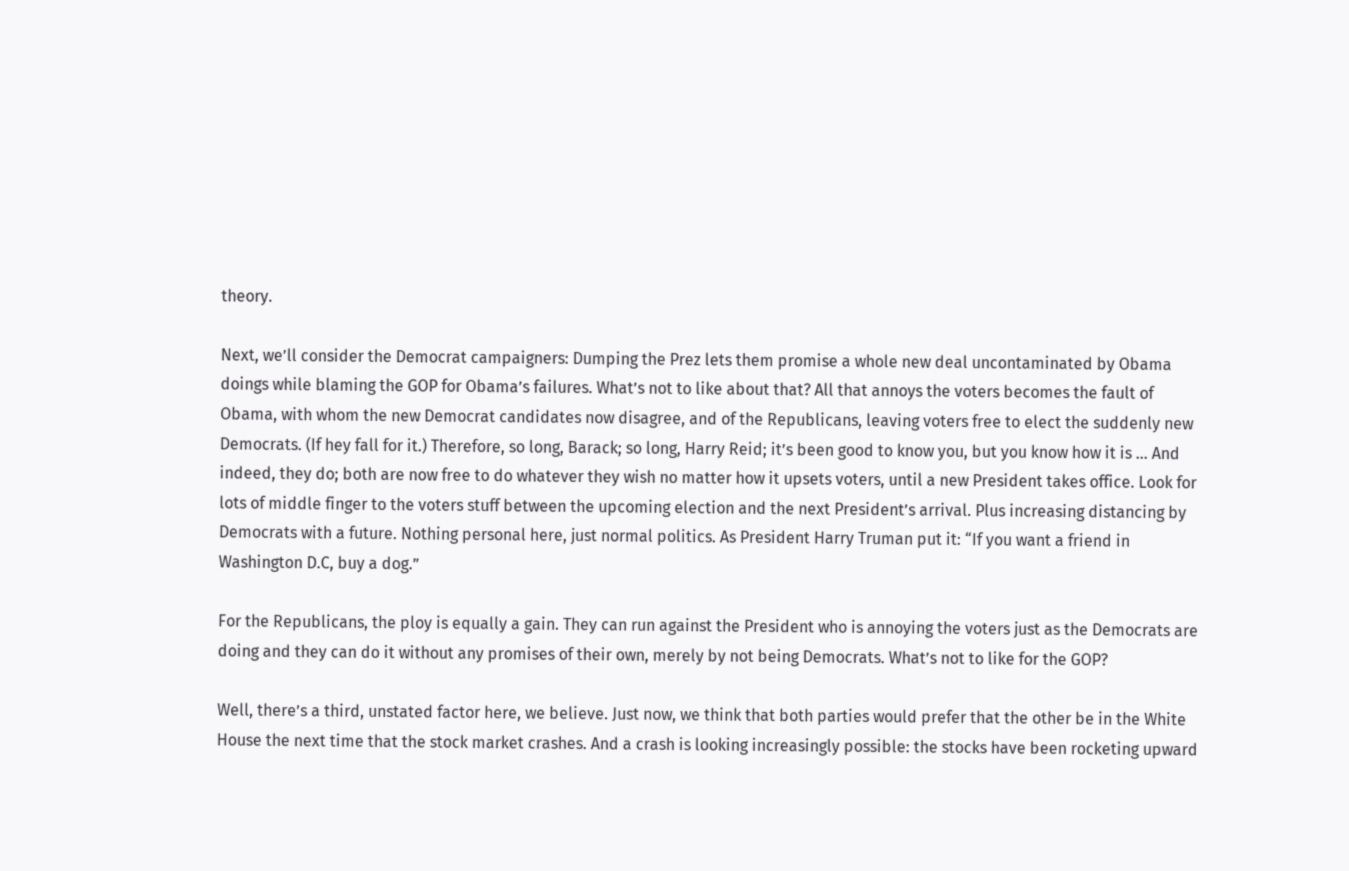theory.

Next, we’ll consider the Democrat campaigners: Dumping the Prez lets them promise a whole new deal uncontaminated by Obama doings while blaming the GOP for Obama’s failures. What’s not to like about that? All that annoys the voters becomes the fault of Obama, with whom the new Democrat candidates now disagree, and of the Republicans, leaving voters free to elect the suddenly new Democrats. (If hey fall for it.) Therefore, so long, Barack; so long, Harry Reid; it’s been good to know you, but you know how it is … And indeed, they do; both are now free to do whatever they wish no matter how it upsets voters, until a new President takes office. Look for lots of middle finger to the voters stuff between the upcoming election and the next President’s arrival. Plus increasing distancing by Democrats with a future. Nothing personal here, just normal politics. As President Harry Truman put it: “If you want a friend in Washington D.C, buy a dog.”

For the Republicans, the ploy is equally a gain. They can run against the President who is annoying the voters just as the Democrats are doing and they can do it without any promises of their own, merely by not being Democrats. What’s not to like for the GOP?

Well, there’s a third, unstated factor here, we believe. Just now, we think that both parties would prefer that the other be in the White House the next time that the stock market crashes. And a crash is looking increasingly possible: the stocks have been rocketing upward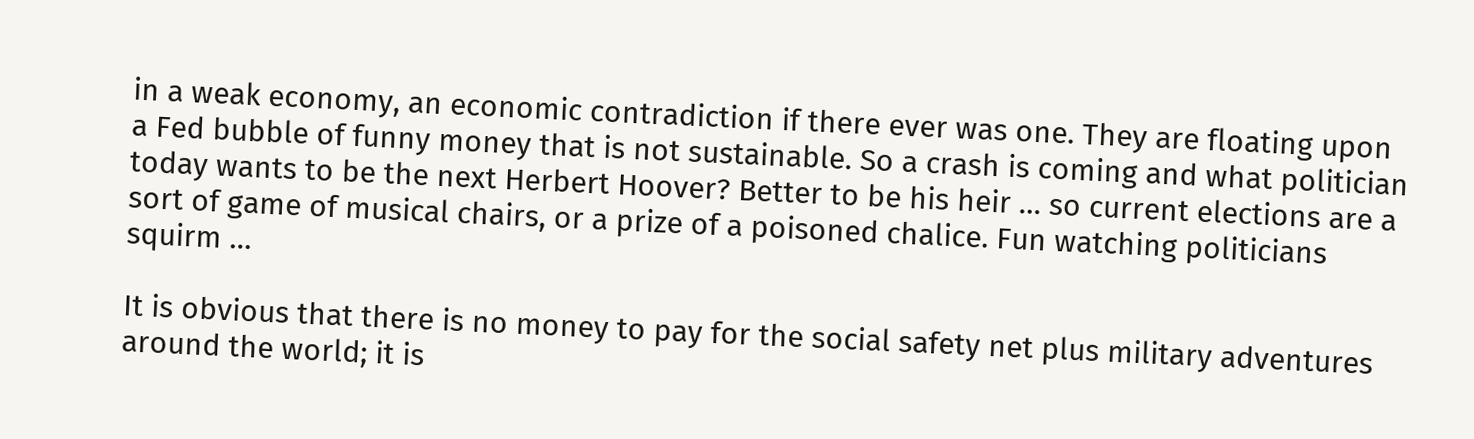in a weak economy, an economic contradiction if there ever was one. They are floating upon a Fed bubble of funny money that is not sustainable. So a crash is coming and what politician today wants to be the next Herbert Hoover? Better to be his heir … so current elections are a sort of game of musical chairs, or a prize of a poisoned chalice. Fun watching politicians squirm …

It is obvious that there is no money to pay for the social safety net plus military adventures around the world; it is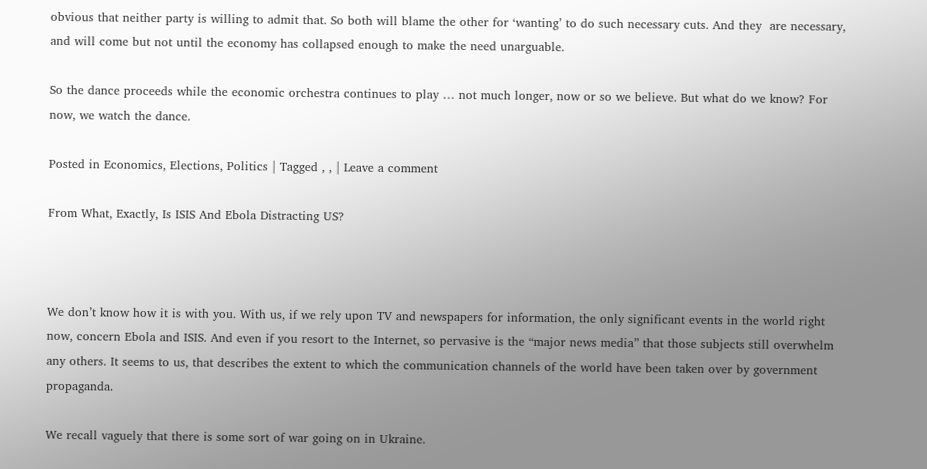obvious that neither party is willing to admit that. So both will blame the other for ‘wanting’ to do such necessary cuts. And they  are necessary, and will come but not until the economy has collapsed enough to make the need unarguable.

So the dance proceeds while the economic orchestra continues to play … not much longer, now or so we believe. But what do we know? For now, we watch the dance.

Posted in Economics, Elections, Politics | Tagged , , | Leave a comment

From What, Exactly, Is ISIS And Ebola Distracting US?



We don’t know how it is with you. With us, if we rely upon TV and newspapers for information, the only significant events in the world right now, concern Ebola and ISIS. And even if you resort to the Internet, so pervasive is the “major news media” that those subjects still overwhelm any others. It seems to us, that describes the extent to which the communication channels of the world have been taken over by government propaganda.

We recall vaguely that there is some sort of war going on in Ukraine.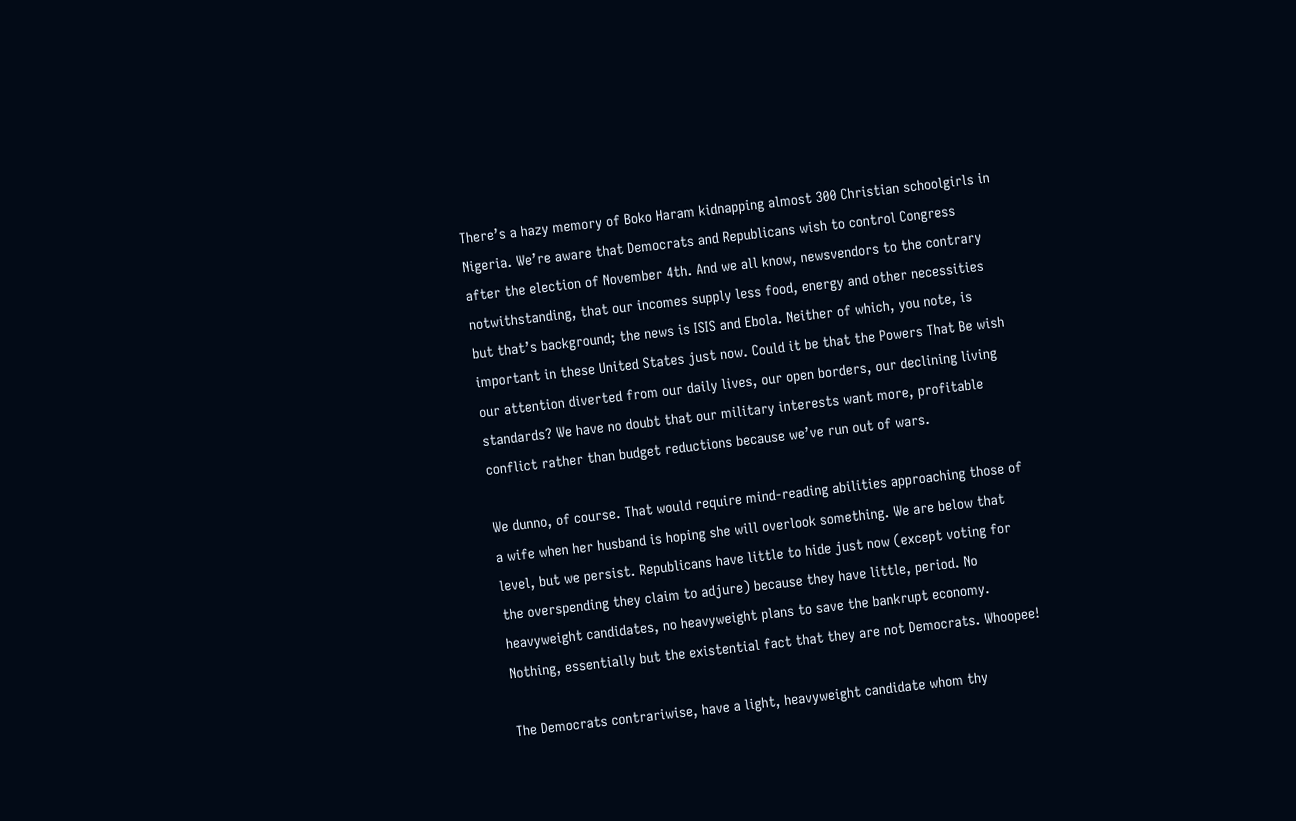There’s a hazy memory of Boko Haram kidnapping almost 300 Christian schoolgirls in Nigeria. We’re aware that Democrats and Republicans wish to control Congress after the election of November 4th. And we all know, newsvendors to the contrary notwithstanding, that our incomes supply less food, energy and other necessities but that’s background; the news is ISIS and Ebola. Neither of which, you note, is important in these United States just now. Could it be that the Powers That Be wish our attention diverted from our daily lives, our open borders, our declining living standards? We have no doubt that our military interests want more, profitable conflict rather than budget reductions because we’ve run out of wars.

We dunno, of course. That would require mind-reading abilities approaching those of a wife when her husband is hoping she will overlook something. We are below that level, but we persist. Republicans have little to hide just now (except voting for the overspending they claim to adjure) because they have little, period. No heavyweight candidates, no heavyweight plans to save the bankrupt economy. Nothing, essentially but the existential fact that they are not Democrats. Whoopee!

The Democrats contrariwise, have a light, heavyweight candidate whom thy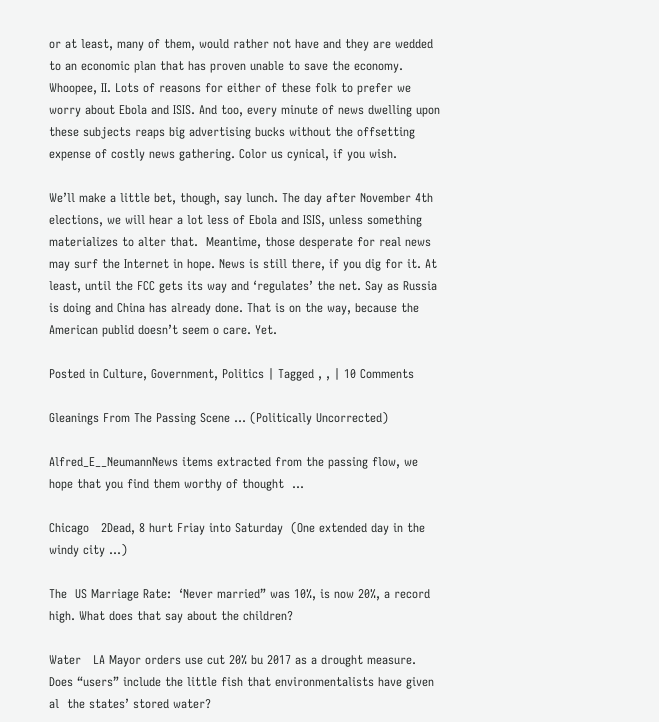or at least, many of them, would rather not have and they are wedded to an economic plan that has proven unable to save the economy. Whoopee, II. Lots of reasons for either of these folk to prefer we worry about Ebola and ISIS. And too, every minute of news dwelling upon these subjects reaps big advertising bucks without the offsetting expense of costly news gathering. Color us cynical, if you wish.

We’ll make a little bet, though, say lunch. The day after November 4th elections, we will hear a lot less of Ebola and ISIS, unless something materializes to alter that.  Meantime, those desperate for real news may surf the Internet in hope. News is still there, if you dig for it. At least, until the FCC gets its way and ‘regulates’ the net. Say as Russia is doing and China has already done. That is on the way, because the American publid doesn’t seem o care. Yet.

Posted in Culture, Government, Politics | Tagged , , | 10 Comments

Gleanings From The Passing Scene … (Politically Uncorrected)

Alfred_E__NeumannNews items extracted from the passing flow, we hope that you find them worthy of thought  …

Chicago   2Dead, 8 hurt Friay into Saturday  (One extended day in the windy city …)

The  US Marriage Rate:  ‘Never married” was 10%, is now 20%, a record high. What does that say about the children?

Water   LA Mayor orders use cut 20% bu 2017 as a drought measure.  Does “users” include the little fish that environmentalists have given al  the states’ stored water?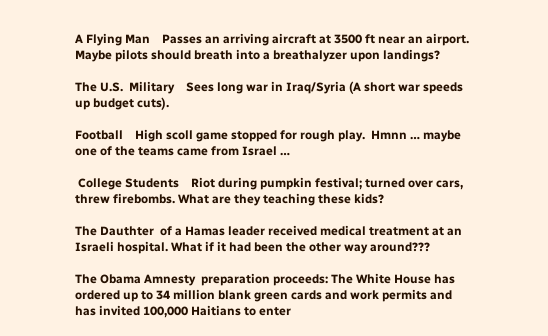A Flying Man    Passes an arriving aircraft at 3500 ft near an airport. Maybe pilots should breath into a breathalyzer upon landings?

The U.S.  Military    Sees long war in Iraq/Syria (A short war speeds up budget cuts).

Football    High scoll game stopped for rough play.  Hmnn … maybe one of the teams came from Israel …

 College Students    Riot during pumpkin festival; turned over cars, threw firebombs. What are they teaching these kids?

The Dauthter  of a Hamas leader received medical treatment at an Israeli hospital. What if it had been the other way around???

The Obama Amnesty  preparation proceeds: The White House has ordered up to 34 million blank green cards and work permits and has invited 100,000 Haitians to enter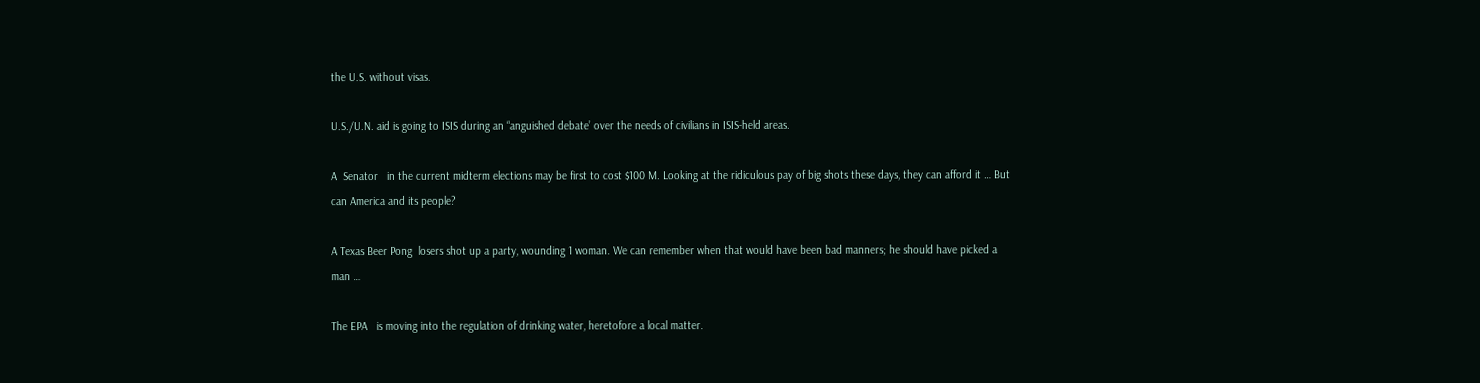the U.S. without visas.

U.S./U.N. aid is going to ISIS during an “anguished debate’ over the needs of civilians in ISIS-held areas.

A  Senator   in the current midterm elections may be first to cost $100 M. Looking at the ridiculous pay of big shots these days, they can afford it … But can America and its people?

A Texas Beer Pong  losers shot up a party, wounding 1 woman. We can remember when that would have been bad manners; he should have picked a man …

The EPA   is moving into the regulation of drinking water, heretofore a local matter.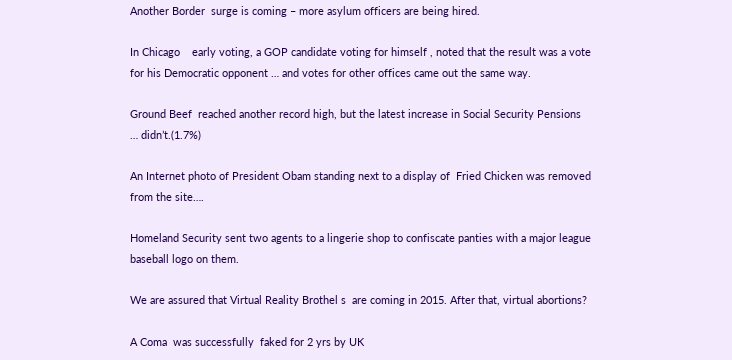Another Border  surge is coming – more asylum officers are being hired.

In Chicago    early voting, a GOP candidate voting for himself , noted that the result was a vote for his Democratic opponent … and votes for other offices came out the same way.

Ground Beef  reached another record high, but the latest increase in Social Security Pensions … didn’t.(1.7%)

An Internet photo of President Obam standing next to a display of  Fried Chicken was removed from the site….

Homeland Security sent two agents to a lingerie shop to confiscate panties with a major league baseball logo on them.

We are assured that Virtual Reality Brothel s  are coming in 2015. After that, virtual abortions?

A Coma  was successfully  faked for 2 yrs by UK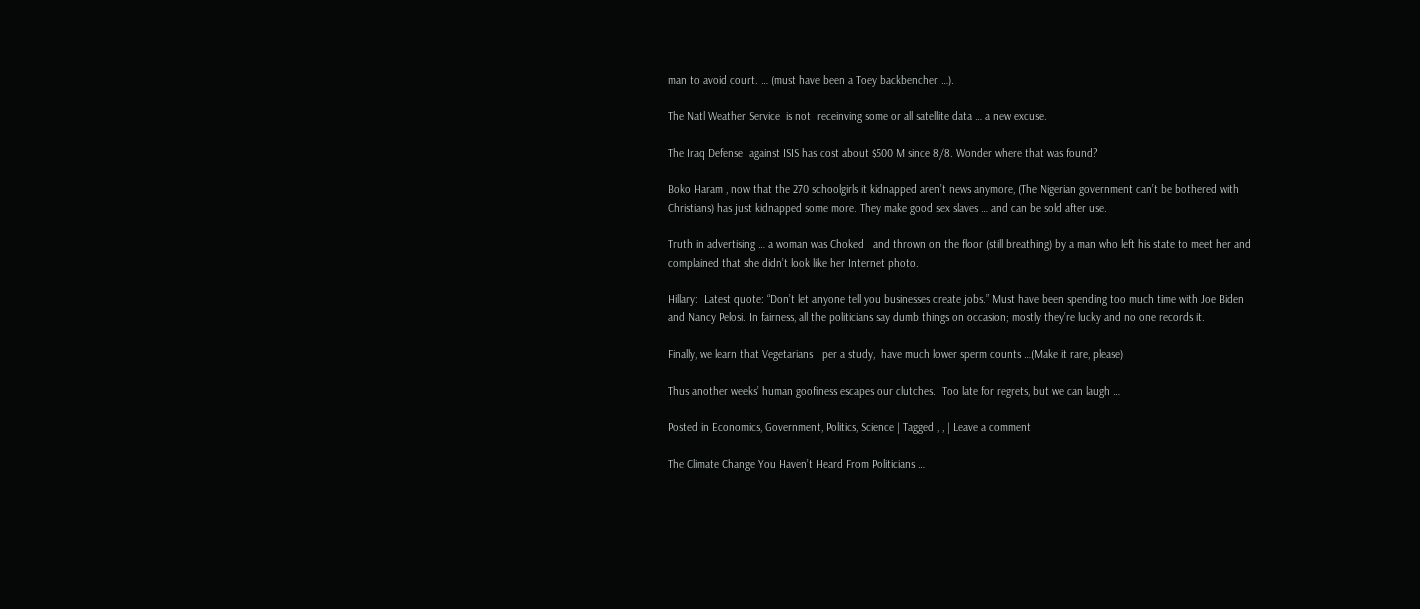man to avoid court. … (must have been a Toey backbencher …).

The Natl Weather Service  is not  receinving some or all satellite data … a new excuse.

The Iraq Defense  against ISIS has cost about $500 M since 8/8. Wonder where that was found?

Boko Haram , now that the 270 schoolgirls it kidnapped aren’t news anymore, (The Nigerian government can’t be bothered with Christians) has just kidnapped some more. They make good sex slaves … and can be sold after use.

Truth in advertising … a woman was Choked   and thrown on the floor (still breathing) by a man who left his state to meet her and complained that she didn’t look like her Internet photo.

Hillary:  Latest quote: “Don’t let anyone tell you businesses create jobs.” Must have been spending too much time with Joe Biden and Nancy Pelosi. In fairness, all the politicians say dumb things on occasion; mostly they’re lucky and no one records it.

Finally, we learn that Vegetarians   per a study,  have much lower sperm counts …(Make it rare, please)

Thus another weeks’ human goofiness escapes our clutches.  Too late for regrets, but we can laugh …

Posted in Economics, Government, Politics, Science | Tagged , , | Leave a comment

The Climate Change You Haven’t Heard From Politicians …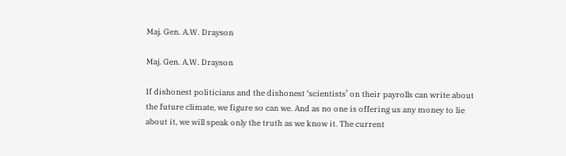Maj. Gen. A.W. Drayson

Maj. Gen. A.W. Drayson

If dishonest politicians and the dishonest ‘scientists’ on their payrolls can write about the future climate, we figure so can we. And as no one is offering us any money to lie about it, we will speak only the truth as we know it. The current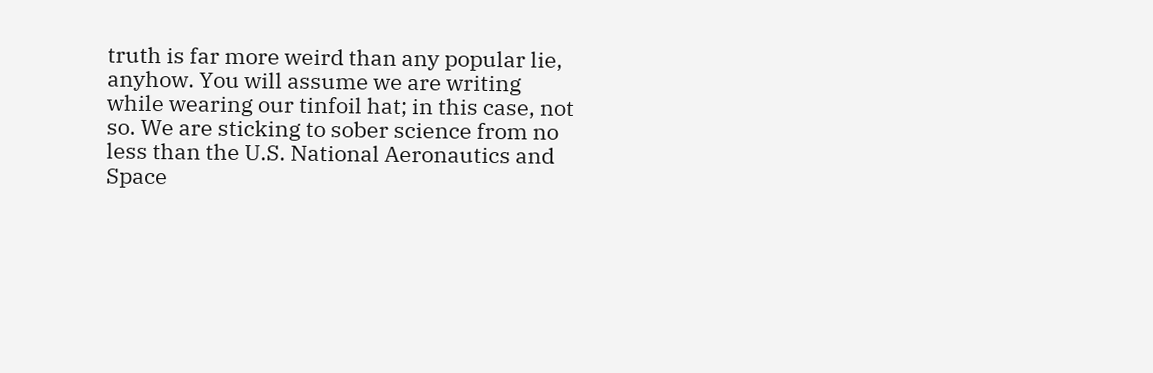truth is far more weird than any popular lie, anyhow. You will assume we are writing while wearing our tinfoil hat; in this case, not so. We are sticking to sober science from no less than the U.S. National Aeronautics and Space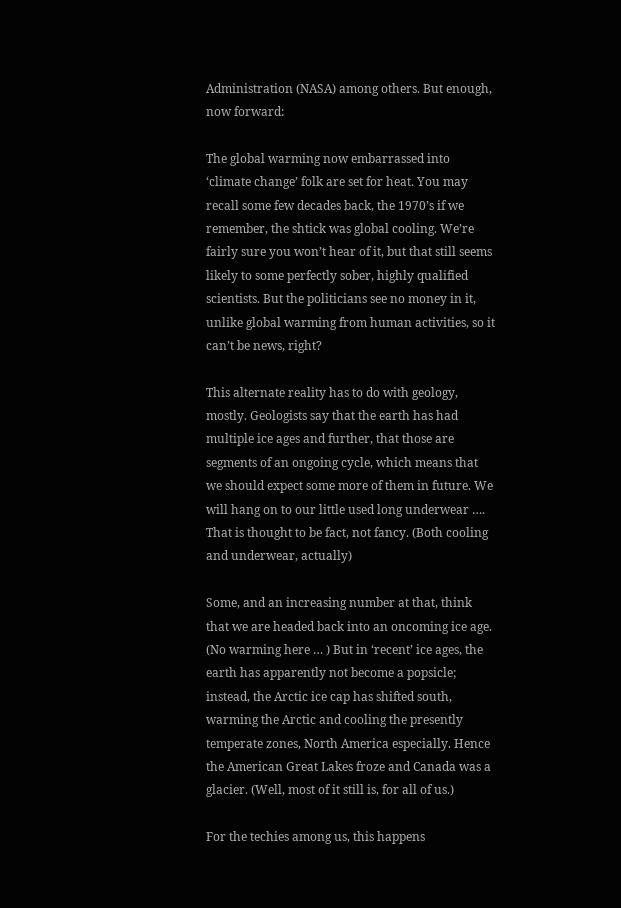Administration (NASA) among others. But enough, now forward:

The global warming now embarrassed into ‘climate change’ folk are set for heat. You may recall some few decades back, the 1970’s if we remember, the shtick was global cooling. We’re fairly sure you won’t hear of it, but that still seems likely to some perfectly sober, highly qualified scientists. But the politicians see no money in it, unlike global warming from human activities, so it can’t be news, right?

This alternate reality has to do with geology, mostly. Geologists say that the earth has had multiple ice ages and further, that those are segments of an ongoing cycle, which means that we should expect some more of them in future. We will hang on to our little used long underwear …. That is thought to be fact, not fancy. (Both cooling and underwear, actually)

Some, and an increasing number at that, think that we are headed back into an oncoming ice age. (No warming here … ) But in ‘recent’ ice ages, the earth has apparently not become a popsicle; instead, the Arctic ice cap has shifted south, warming the Arctic and cooling the presently temperate zones, North America especially. Hence the American Great Lakes froze and Canada was a glacier. (Well, most of it still is, for all of us.)

For the techies among us, this happens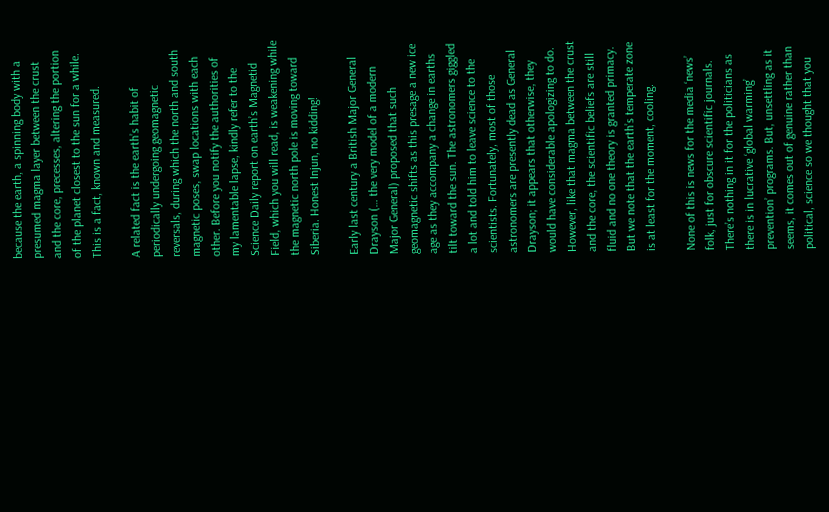because the earth, a spinning body with a presumed magma layer between the crust and the core, precesses, altering the portion of the planet closest to the sun for a while. This is a fact, known and measured.

A related fact is the earth’s habit of periodically undergoing geomagnetic reversals, during which the north and south magnetic poses, swap locations with each other. Before you notify the authorities of my lamentable lapse, kindly refer to the Science Daily report on earth’s Magnetid Field, which you will read, is weakening while the magnetic north pole is moving toward Siberia. Honest Injun, no kidding!

Early last century a British Major General Drayson (… the very model of a modern Major General) proposed that such geomagnetic shifts as this presage a new ice age as they accompany a change in earths tilt toward the sun. The astronomers giggled a lot and told him to leave science to the scientists. Fortunately, most of those astronomers are presently dead as General Drayson; it appears that otherwise, they would have considerable apologizing to do. However, like that magma between the crust and the core, the scientific beliefs are still fluid and no one theory is granted primacy. But we note that the earth’s temperate zone is at least for the moment, cooling.

None of this is news for the media ‘news’ folk, just for obscure scientific journals. There’s nothing in it for the politicians as there is in lucrative ‘global warming’ prevention’ programs. But, unsettling as it seems, it comes out of genuine rather than political, science so we thought that you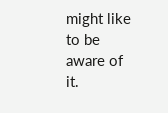might like to be aware of it.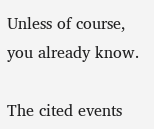Unless of course, you already know.

The cited events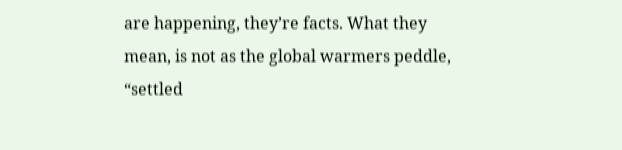are happening, they’re facts. What they mean, is not as the global warmers peddle, “settled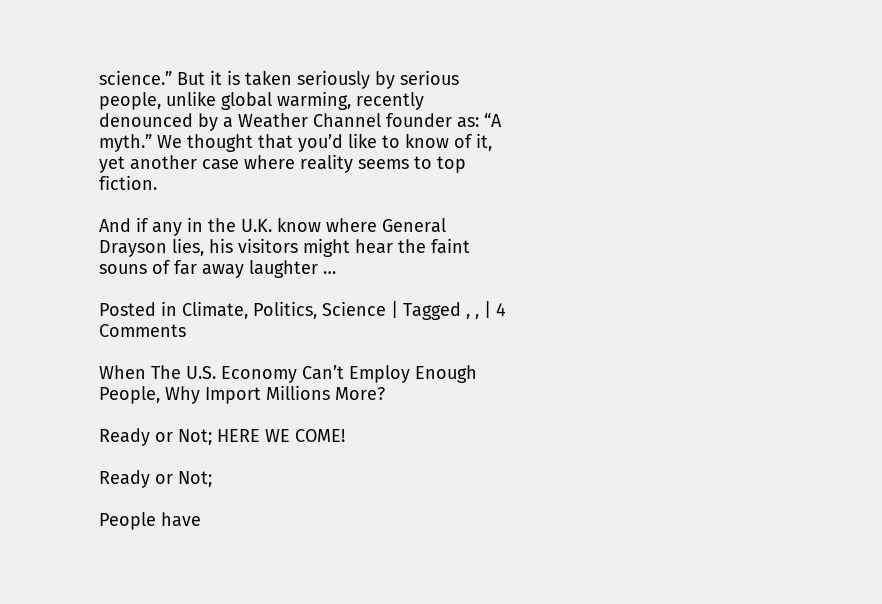science.” But it is taken seriously by serious people, unlike global warming, recently denounced by a Weather Channel founder as: “A myth.” We thought that you’d like to know of it, yet another case where reality seems to top fiction.

And if any in the U.K. know where General Drayson lies, his visitors might hear the faint souns of far away laughter …

Posted in Climate, Politics, Science | Tagged , , | 4 Comments

When The U.S. Economy Can’t Employ Enough People, Why Import Millions More?

Ready or Not; HERE WE COME!

Ready or Not;

People have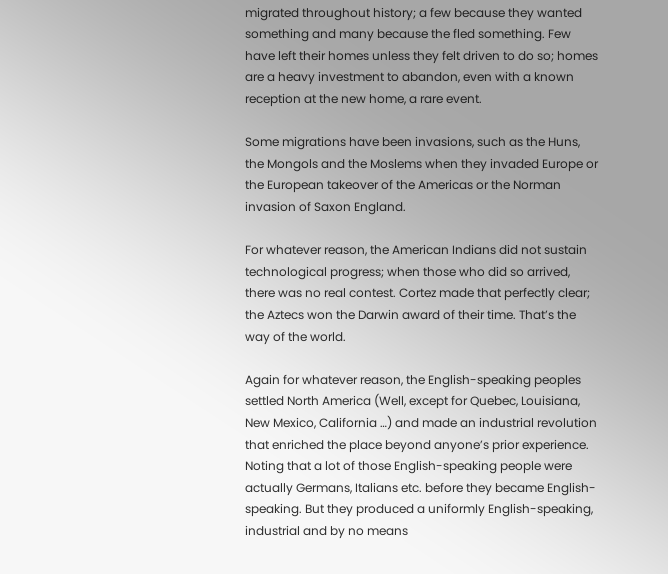migrated throughout history; a few because they wanted something and many because the fled something. Few have left their homes unless they felt driven to do so; homes are a heavy investment to abandon, even with a known reception at the new home, a rare event.

Some migrations have been invasions, such as the Huns, the Mongols and the Moslems when they invaded Europe or the European takeover of the Americas or the Norman invasion of Saxon England.

For whatever reason, the American Indians did not sustain technological progress; when those who did so arrived, there was no real contest. Cortez made that perfectly clear; the Aztecs won the Darwin award of their time. That’s the way of the world.

Again for whatever reason, the English-speaking peoples settled North America (Well, except for Quebec, Louisiana, New Mexico, California …) and made an industrial revolution that enriched the place beyond anyone’s prior experience. Noting that a lot of those English-speaking people were actually Germans, Italians etc. before they became English-speaking. But they produced a uniformly English-speaking, industrial and by no means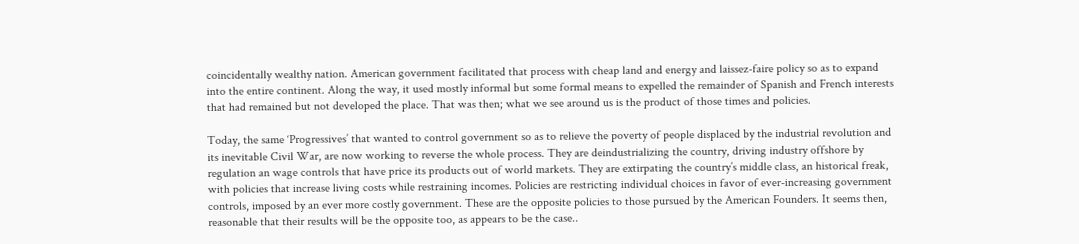coincidentally wealthy nation. American government facilitated that process with cheap land and energy and laissez-faire policy so as to expand into the entire continent. Along the way, it used mostly informal but some formal means to expelled the remainder of Spanish and French interests that had remained but not developed the place. That was then; what we see around us is the product of those times and policies.

Today, the same ‘Progressives’ that wanted to control government so as to relieve the poverty of people displaced by the industrial revolution and its inevitable Civil War, are now working to reverse the whole process. They are deindustrializing the country, driving industry offshore by regulation an wage controls that have price its products out of world markets. They are extirpating the country’s middle class, an historical freak, with policies that increase living costs while restraining incomes. Policies are restricting individual choices in favor of ever-increasing government controls, imposed by an ever more costly government. These are the opposite policies to those pursued by the American Founders. It seems then, reasonable that their results will be the opposite too, as appears to be the case..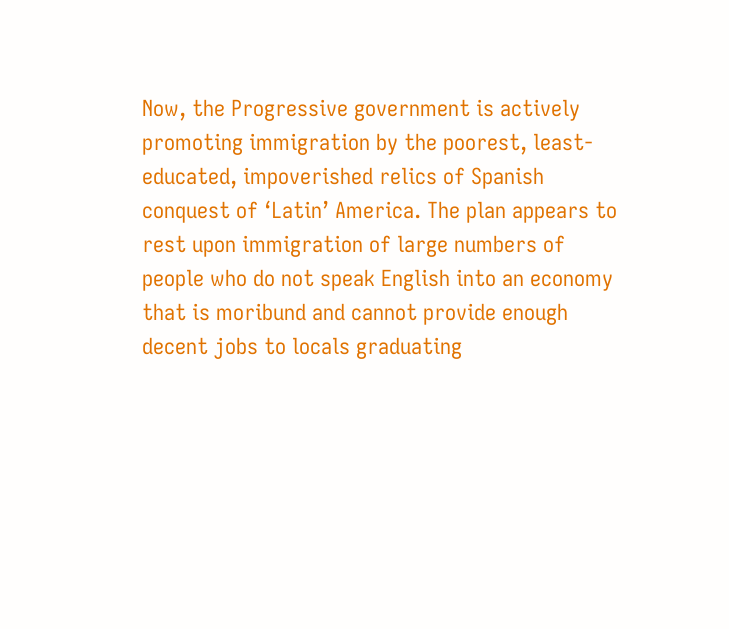Now, the Progressive government is actively promoting immigration by the poorest, least-educated, impoverished relics of Spanish conquest of ‘Latin’ America. The plan appears to rest upon immigration of large numbers of people who do not speak English into an economy that is moribund and cannot provide enough decent jobs to locals graduating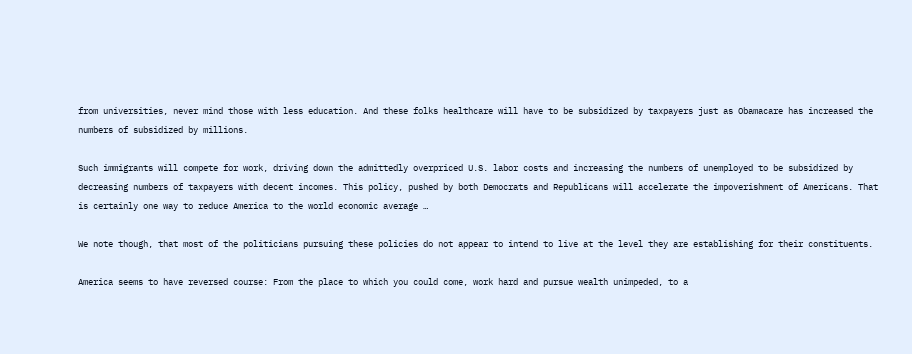from universities, never mind those with less education. And these folks healthcare will have to be subsidized by taxpayers just as Obamacare has increased the numbers of subsidized by millions.

Such immigrants will compete for work, driving down the admittedly overpriced U.S. labor costs and increasing the numbers of unemployed to be subsidized by decreasing numbers of taxpayers with decent incomes. This policy, pushed by both Democrats and Republicans will accelerate the impoverishment of Americans. That is certainly one way to reduce America to the world economic average …

We note though, that most of the politicians pursuing these policies do not appear to intend to live at the level they are establishing for their constituents.

America seems to have reversed course: From the place to which you could come, work hard and pursue wealth unimpeded, to a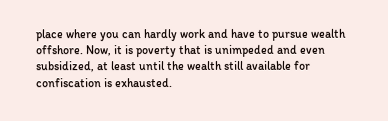place where you can hardly work and have to pursue wealth offshore. Now, it is poverty that is unimpeded and even subsidized, at least until the wealth still available for confiscation is exhausted.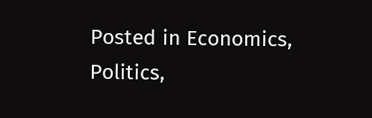Posted in Economics, Politics,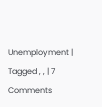Unemployment | Tagged , , | 7 Comments